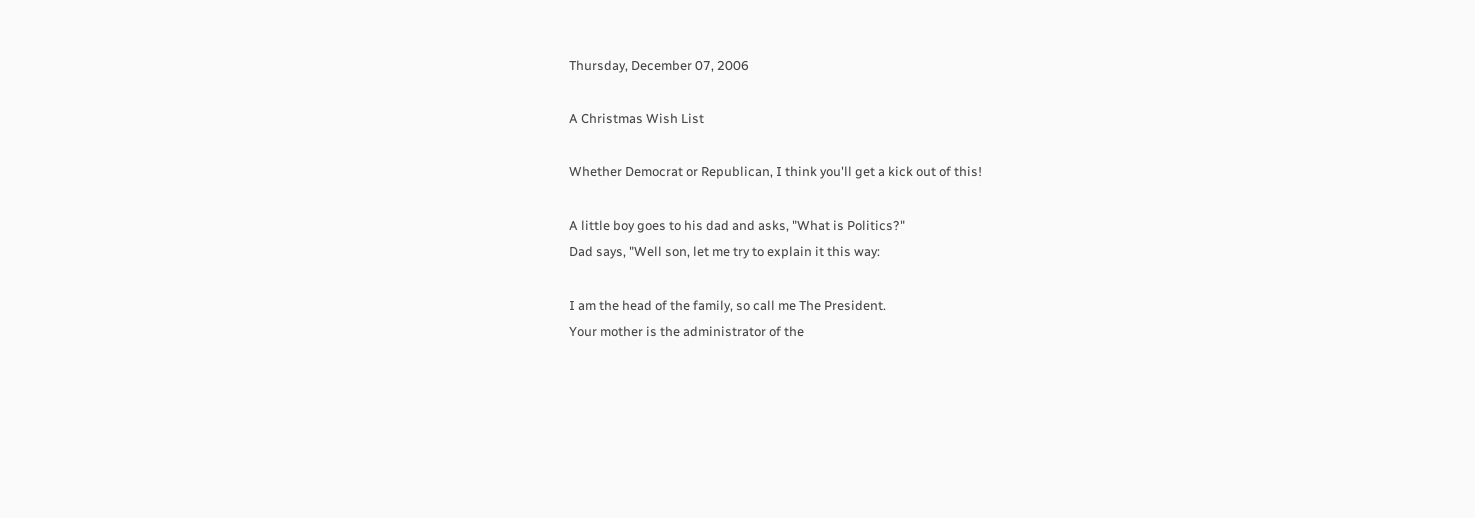Thursday, December 07, 2006

A Christmas Wish List

Whether Democrat or Republican, I think you'll get a kick out of this!

A little boy goes to his dad and asks, "What is Politics?"
Dad says, "Well son, let me try to explain it this way:

I am the head of the family, so call me The President.
Your mother is the administrator of the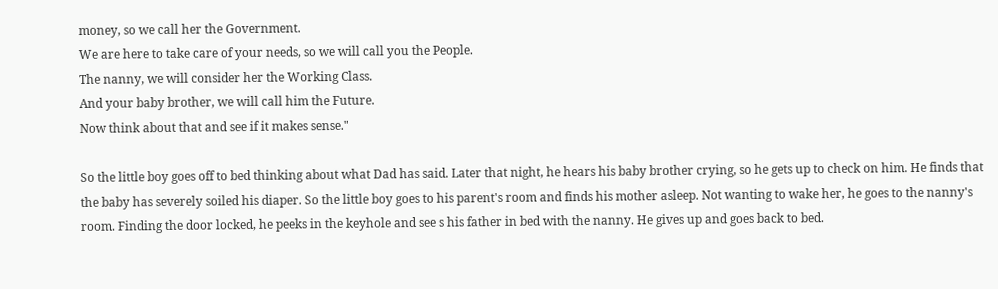money, so we call her the Government.
We are here to take care of your needs, so we will call you the People.
The nanny, we will consider her the Working Class.
And your baby brother, we will call him the Future.
Now think about that and see if it makes sense."

So the little boy goes off to bed thinking about what Dad has said. Later that night, he hears his baby brother crying, so he gets up to check on him. He finds that the baby has severely soiled his diaper. So the little boy goes to his parent's room and finds his mother asleep. Not wanting to wake her, he goes to the nanny's room. Finding the door locked, he peeks in the keyhole and see s his father in bed with the nanny. He gives up and goes back to bed.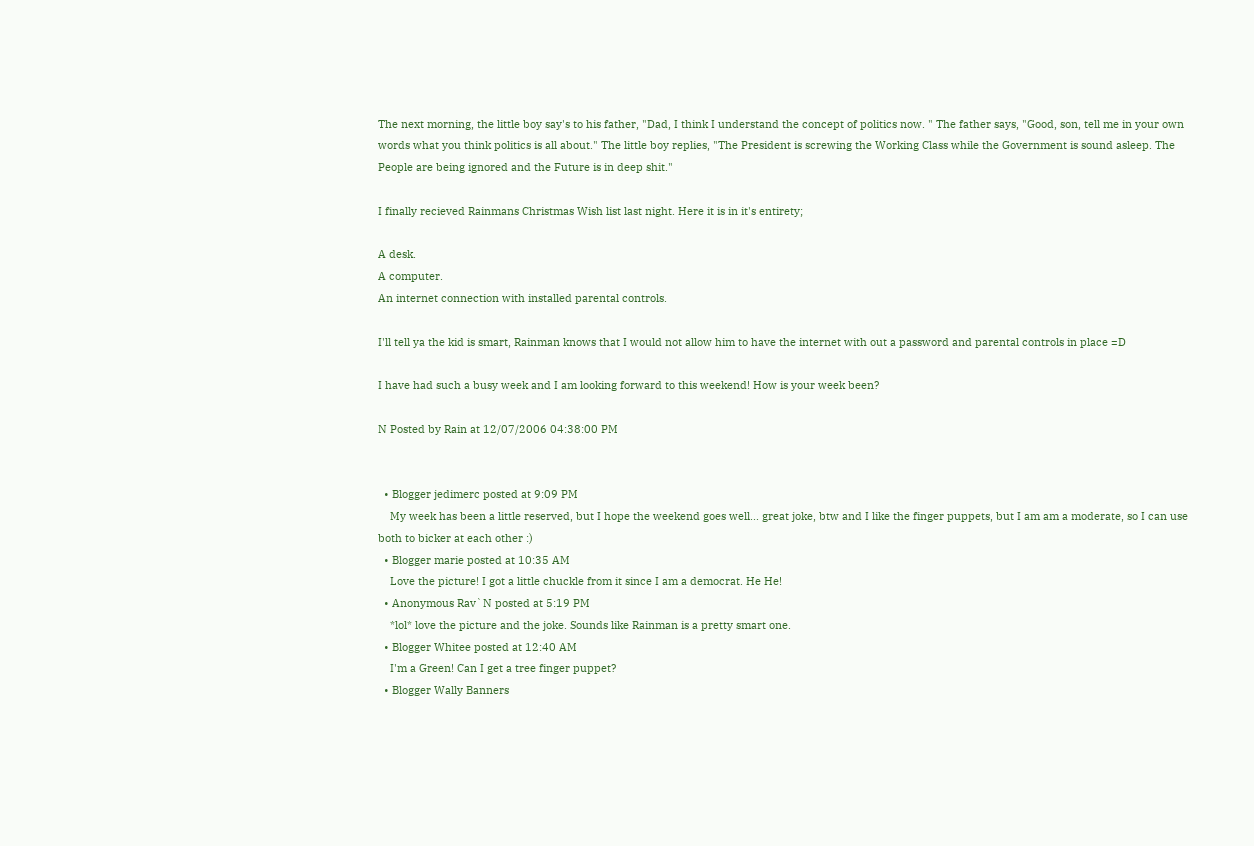The next morning, the little boy say's to his father, "Dad, I think I understand the concept of politics now. " The father says, "Good, son, tell me in your own words what you think politics is all about." The little boy replies, "The President is screwing the Working Class while the Government is sound asleep. The People are being ignored and the Future is in deep shit."

I finally recieved Rainmans Christmas Wish list last night. Here it is in it's entirety;

A desk.
A computer.
An internet connection with installed parental controls.

I'll tell ya the kid is smart, Rainman knows that I would not allow him to have the internet with out a password and parental controls in place =D

I have had such a busy week and I am looking forward to this weekend! How is your week been?

N Posted by Rain at 12/07/2006 04:38:00 PM


  • Blogger jedimerc posted at 9:09 PM
    My week has been a little reserved, but I hope the weekend goes well... great joke, btw and I like the finger puppets, but I am am a moderate, so I can use both to bicker at each other :)
  • Blogger marie posted at 10:35 AM
    Love the picture! I got a little chuckle from it since I am a democrat. He He!
  • Anonymous Rav`N posted at 5:19 PM
    *lol* love the picture and the joke. Sounds like Rainman is a pretty smart one.
  • Blogger Whitee posted at 12:40 AM
    I'm a Green! Can I get a tree finger puppet?
  • Blogger Wally Banners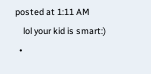posted at 1:11 AM
    lol your kid is smart:)
  •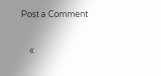Post a Comment

    «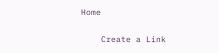Home

    Create a Link